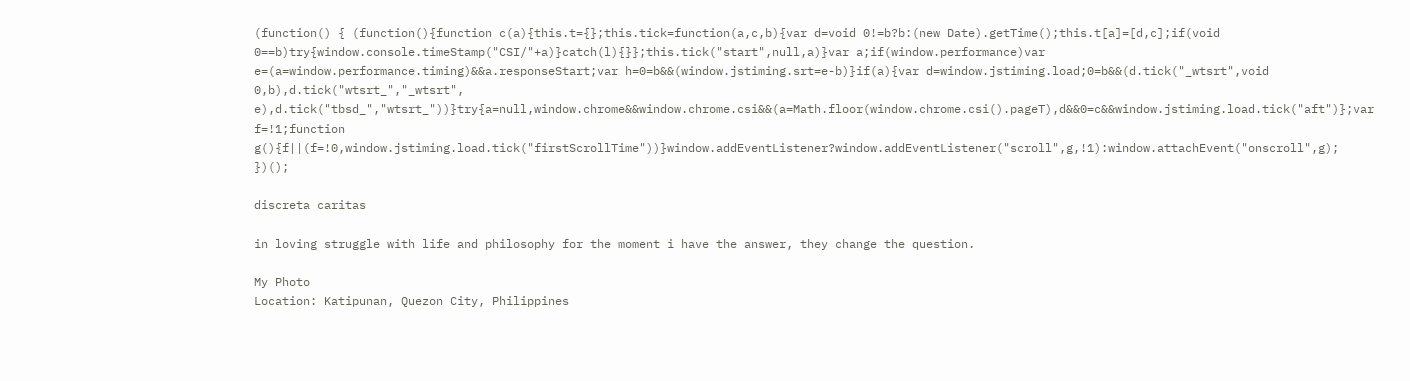(function() { (function(){function c(a){this.t={};this.tick=function(a,c,b){var d=void 0!=b?b:(new Date).getTime();this.t[a]=[d,c];if(void 0==b)try{window.console.timeStamp("CSI/"+a)}catch(l){}};this.tick("start",null,a)}var a;if(window.performance)var e=(a=window.performance.timing)&&a.responseStart;var h=0=b&&(window.jstiming.srt=e-b)}if(a){var d=window.jstiming.load;0=b&&(d.tick("_wtsrt",void 0,b),d.tick("wtsrt_","_wtsrt", e),d.tick("tbsd_","wtsrt_"))}try{a=null,window.chrome&&window.chrome.csi&&(a=Math.floor(window.chrome.csi().pageT),d&&0=c&&window.jstiming.load.tick("aft")};var f=!1;function g(){f||(f=!0,window.jstiming.load.tick("firstScrollTime"))}window.addEventListener?window.addEventListener("scroll",g,!1):window.attachEvent("onscroll",g); })();

discreta caritas

in loving struggle with life and philosophy for the moment i have the answer, they change the question.

My Photo
Location: Katipunan, Quezon City, Philippines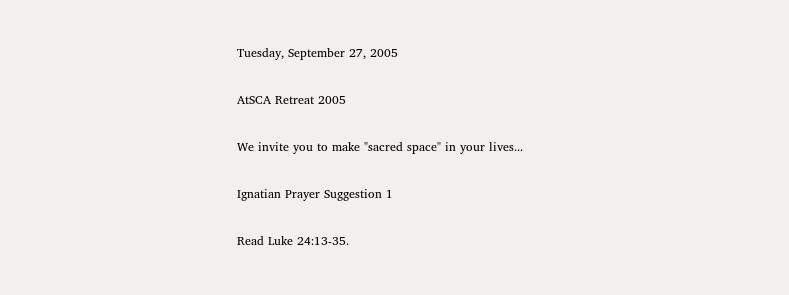Tuesday, September 27, 2005

AtSCA Retreat 2005

We invite you to make "sacred space" in your lives...

Ignatian Prayer Suggestion 1

Read Luke 24:13-35.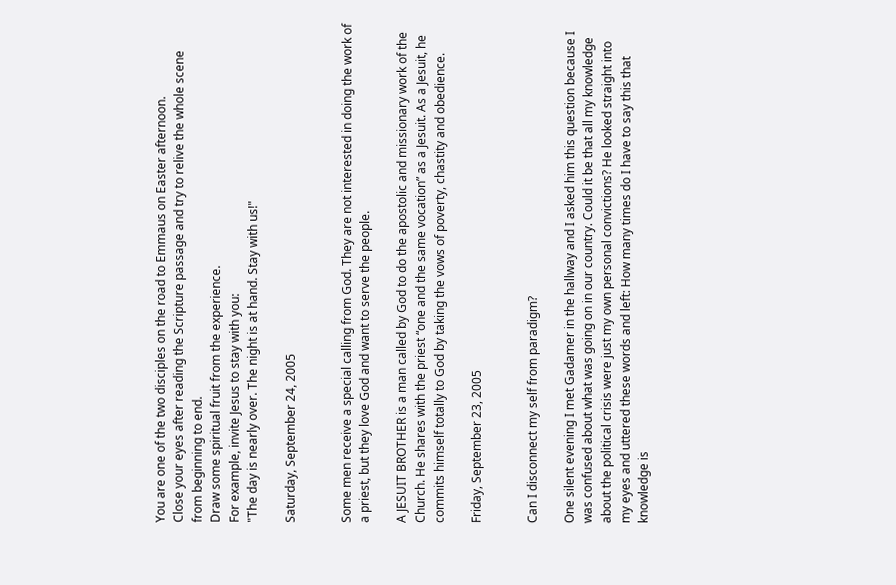You are one of the two disciples on the road to Emmaus on Easter afternoon.
Close your eyes after reading the Scripture passage and try to relive the whole scene from beginning to end.
Draw some spiritual fruit from the experience.
For example, invite Jesus to stay with you:
"The day is nearly over. The night is at hand. Stay with us!"

Saturday, September 24, 2005


Some men receive a special calling from God. They are not interested in doing the work of a priest, but they love God and want to serve the people.

A JESUIT BROTHER is a man called by God to do the apostolic and missionary work of the Church. He shares with the priest “one and the same vocation” as a Jesuit. As a Jesuit, he commits himself totally to God by taking the vows of poverty, chastity and obedience.

Friday, September 23, 2005


Can I disconnect my self from paradigm?

One silent evening I met Gadamer in the hallway and I asked him this question because I was confused about what was going on in our country. Could it be that all my knowledge about the political crisis were just my own personal convictions? He looked straight into my eyes and uttered these words and left: How many times do I have to say this that knowledge is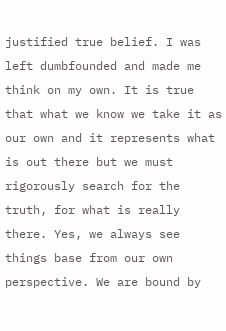justified true belief. I was left dumbfounded and made me think on my own. It is true that what we know we take it as our own and it represents what is out there but we must rigorously search for the truth, for what is really there. Yes, we always see things base from our own perspective. We are bound by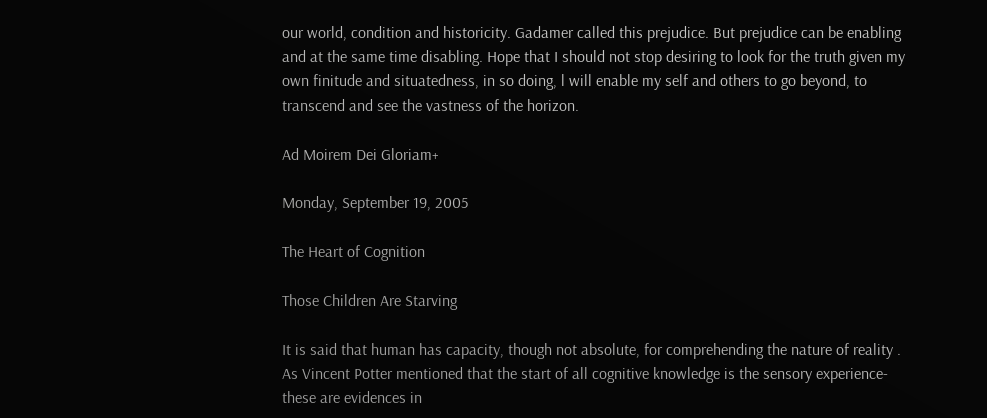our world, condition and historicity. Gadamer called this prejudice. But prejudice can be enabling and at the same time disabling. Hope that I should not stop desiring to look for the truth given my own finitude and situatedness, in so doing, l will enable my self and others to go beyond, to transcend and see the vastness of the horizon.

Ad Moirem Dei Gloriam+

Monday, September 19, 2005

The Heart of Cognition

Those Children Are Starving

It is said that human has capacity, though not absolute, for comprehending the nature of reality . As Vincent Potter mentioned that the start of all cognitive knowledge is the sensory experience-these are evidences in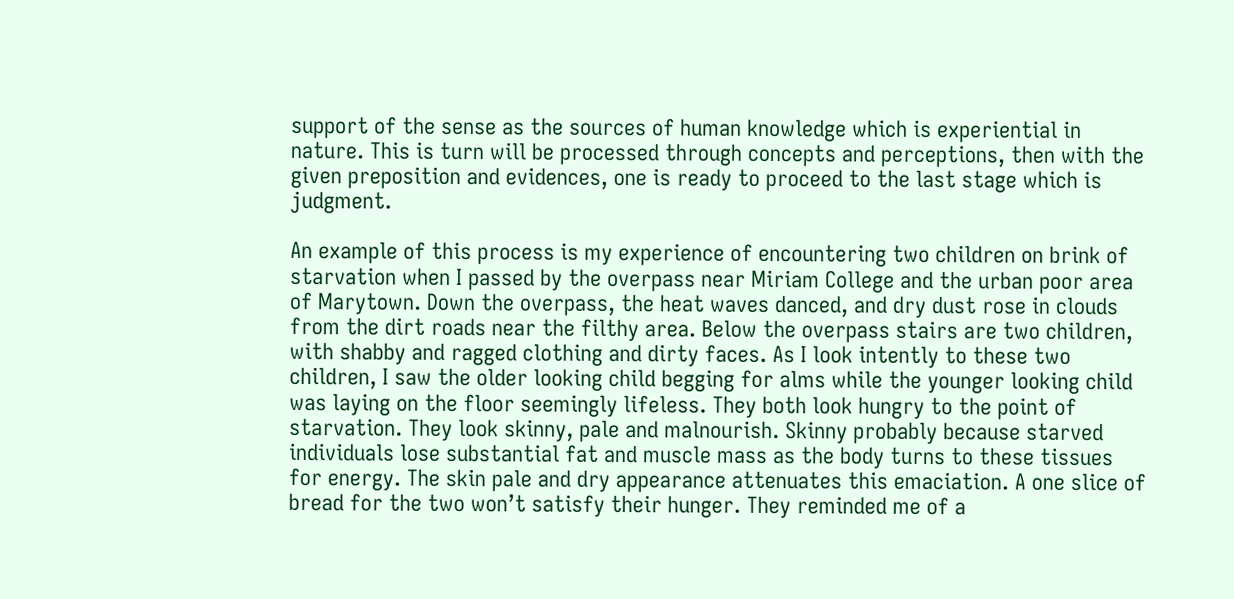support of the sense as the sources of human knowledge which is experiential in nature. This is turn will be processed through concepts and perceptions, then with the given preposition and evidences, one is ready to proceed to the last stage which is judgment.

An example of this process is my experience of encountering two children on brink of starvation when I passed by the overpass near Miriam College and the urban poor area of Marytown. Down the overpass, the heat waves danced, and dry dust rose in clouds from the dirt roads near the filthy area. Below the overpass stairs are two children, with shabby and ragged clothing and dirty faces. As I look intently to these two children, I saw the older looking child begging for alms while the younger looking child was laying on the floor seemingly lifeless. They both look hungry to the point of starvation. They look skinny, pale and malnourish. Skinny probably because starved individuals lose substantial fat and muscle mass as the body turns to these tissues for energy. The skin pale and dry appearance attenuates this emaciation. A one slice of bread for the two won’t satisfy their hunger. They reminded me of a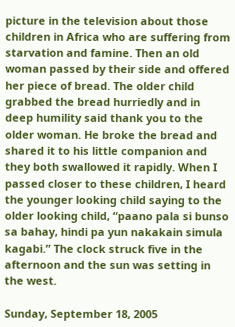picture in the television about those children in Africa who are suffering from starvation and famine. Then an old woman passed by their side and offered her piece of bread. The older child grabbed the bread hurriedly and in deep humility said thank you to the older woman. He broke the bread and shared it to his little companion and they both swallowed it rapidly. When I passed closer to these children, I heard the younger looking child saying to the older looking child, “paano pala si bunso sa bahay, hindi pa yun nakakain simula kagabi.” The clock struck five in the afternoon and the sun was setting in the west.

Sunday, September 18, 2005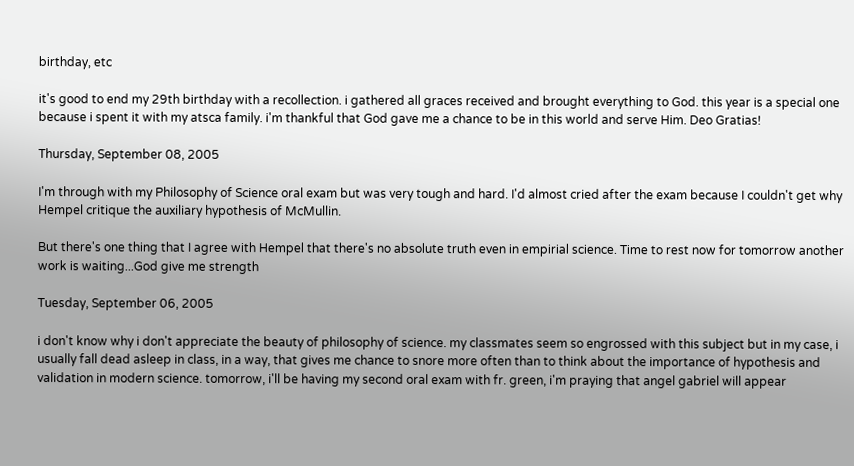birthday, etc

it's good to end my 29th birthday with a recollection. i gathered all graces received and brought everything to God. this year is a special one because i spent it with my atsca family. i'm thankful that God gave me a chance to be in this world and serve Him. Deo Gratias!

Thursday, September 08, 2005

I'm through with my Philosophy of Science oral exam but was very tough and hard. I'd almost cried after the exam because I couldn't get why Hempel critique the auxiliary hypothesis of McMullin.

But there's one thing that I agree with Hempel that there's no absolute truth even in empirial science. Time to rest now for tomorrow another work is waiting...God give me strength

Tuesday, September 06, 2005

i don't know why i don't appreciate the beauty of philosophy of science. my classmates seem so engrossed with this subject but in my case, i usually fall dead asleep in class, in a way, that gives me chance to snore more often than to think about the importance of hypothesis and validation in modern science. tomorrow, i'll be having my second oral exam with fr. green, i'm praying that angel gabriel will appear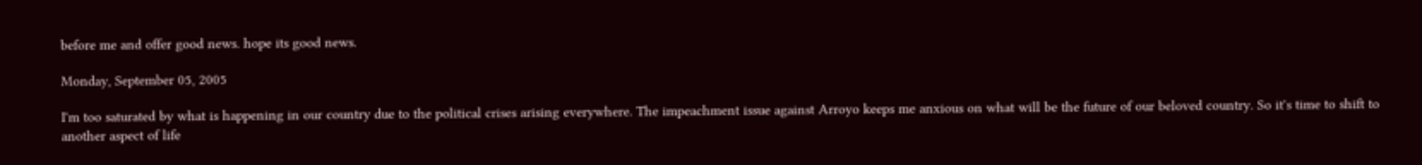before me and offer good news. hope its good news.

Monday, September 05, 2005

I'm too saturated by what is happening in our country due to the political crises arising everywhere. The impeachment issue against Arroyo keeps me anxious on what will be the future of our beloved country. So it's time to shift to another aspect of life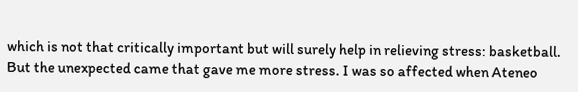which is not that critically important but will surely help in relieving stress: basketball. But the unexpected came that gave me more stress. I was so affected when Ateneo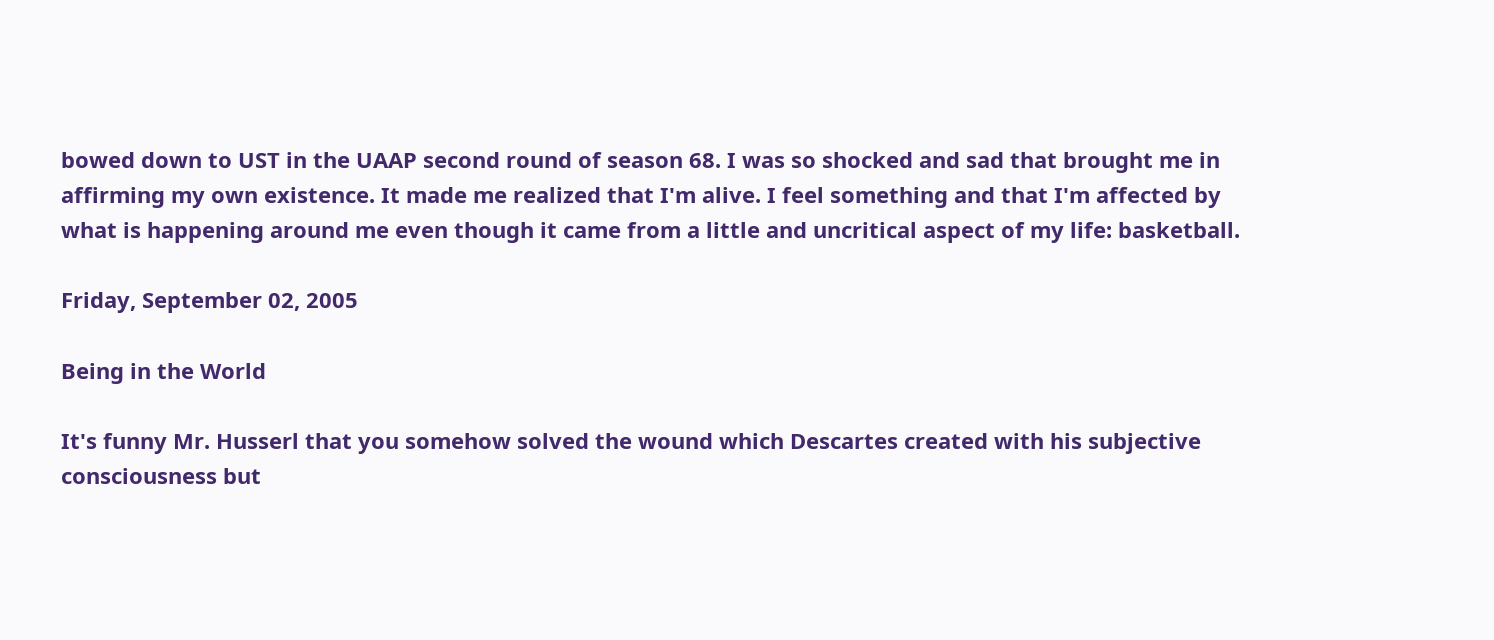bowed down to UST in the UAAP second round of season 68. I was so shocked and sad that brought me in affirming my own existence. It made me realized that I'm alive. I feel something and that I'm affected by what is happening around me even though it came from a little and uncritical aspect of my life: basketball.

Friday, September 02, 2005

Being in the World

It's funny Mr. Husserl that you somehow solved the wound which Descartes created with his subjective consciousness but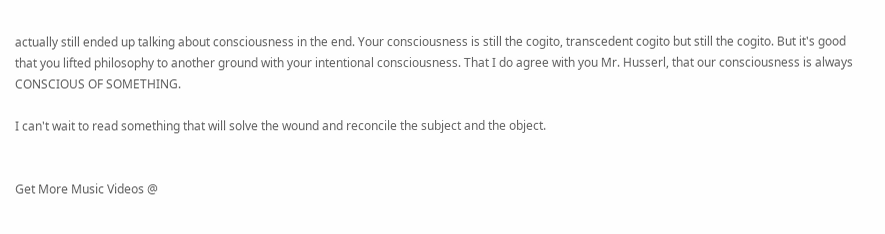actually still ended up talking about consciousness in the end. Your consciousness is still the cogito, transcedent cogito but still the cogito. But it's good that you lifted philosophy to another ground with your intentional consciousness. That I do agree with you Mr. Husserl, that our consciousness is always CONSCIOUS OF SOMETHING.

I can't wait to read something that will solve the wound and reconcile the subject and the object.


Get More Music Videos @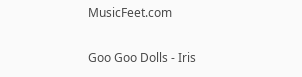MusicFeet.com

Goo Goo Dolls - Iris